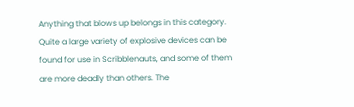Anything that blows up belongs in this category. Quite a large variety of explosive devices can be found for use in Scribblenauts, and some of them are more deadly than others. The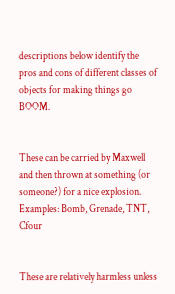descriptions below identify the pros and cons of different classes of objects for making things go BOOM.


These can be carried by Maxwell and then thrown at something (or someone?) for a nice explosion. Examples: Bomb, Grenade, TNT, Cfour


These are relatively harmless unless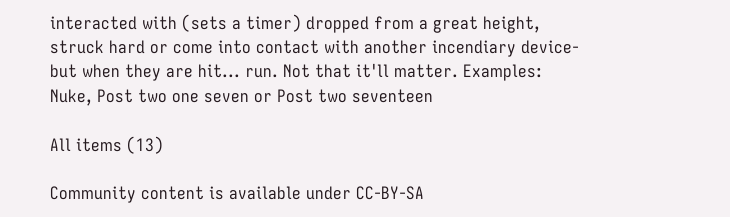interacted with (sets a timer) dropped from a great height, struck hard or come into contact with another incendiary device- but when they are hit... run. Not that it'll matter. Examples: Nuke, Post two one seven or Post two seventeen

All items (13)

Community content is available under CC-BY-SA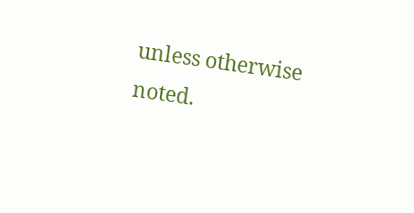unless otherwise noted.